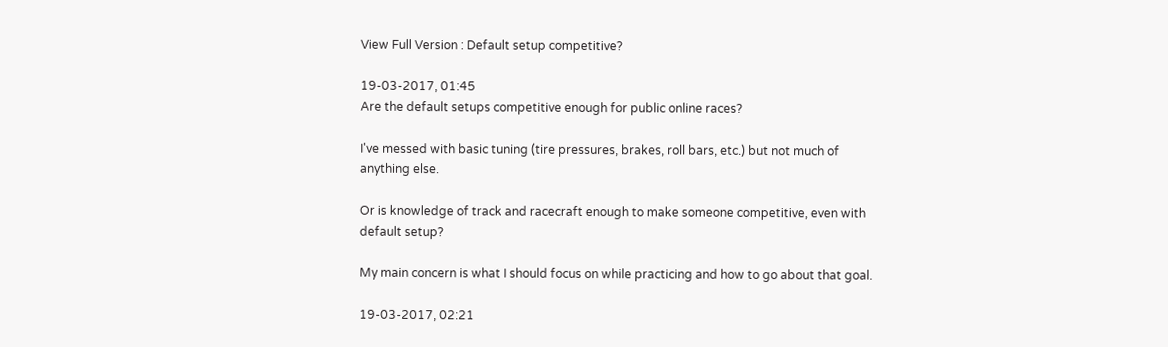View Full Version : Default setup competitive?

19-03-2017, 01:45
Are the default setups competitive enough for public online races?

I've messed with basic tuning (tire pressures, brakes, roll bars, etc.) but not much of anything else.

Or is knowledge of track and racecraft enough to make someone competitive, even with default setup?

My main concern is what I should focus on while practicing and how to go about that goal.

19-03-2017, 02:21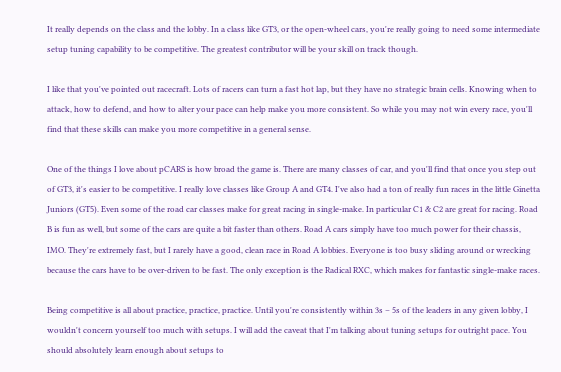It really depends on the class and the lobby. In a class like GT3, or the open-wheel cars, you're really going to need some intermediate setup tuning capability to be competitive. The greatest contributor will be your skill on track though.

I like that you've pointed out racecraft. Lots of racers can turn a fast hot lap, but they have no strategic brain cells. Knowing when to attack, how to defend, and how to alter your pace can help make you more consistent. So while you may not win every race, you'll find that these skills can make you more competitive in a general sense.

One of the things I love about pCARS is how broad the game is. There are many classes of car, and you'll find that once you step out of GT3, it's easier to be competitive. I really love classes like Group A and GT4. I've also had a ton of really fun races in the little Ginetta Juniors (GT5). Even some of the road car classes make for great racing in single-make. In particular C1 & C2 are great for racing. Road B is fun as well, but some of the cars are quite a bit faster than others. Road A cars simply have too much power for their chassis, IMO. They're extremely fast, but I rarely have a good, clean race in Road A lobbies. Everyone is too busy sliding around or wrecking because the cars have to be over-driven to be fast. The only exception is the Radical RXC, which makes for fantastic single-make races.

Being competitive is all about practice, practice, practice. Until you're consistently within 3s – 5s of the leaders in any given lobby, I wouldn't concern yourself too much with setups. I will add the caveat that I'm talking about tuning setups for outright pace. You should absolutely learn enough about setups to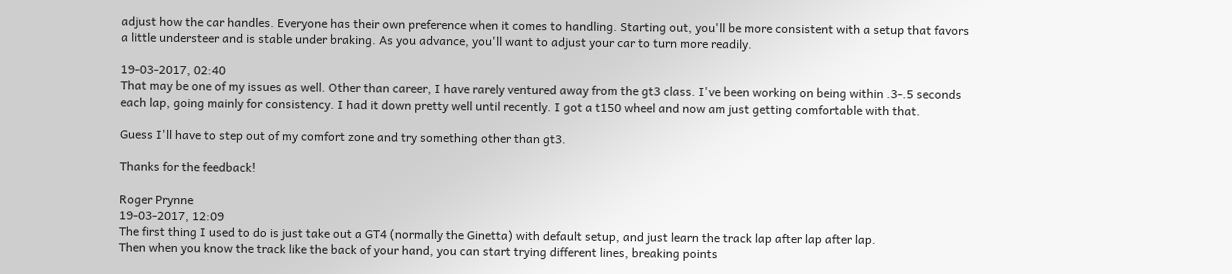adjust how the car handles. Everyone has their own preference when it comes to handling. Starting out, you'll be more consistent with a setup that favors a little understeer and is stable under braking. As you advance, you'll want to adjust your car to turn more readily.

19-03-2017, 02:40
That may be one of my issues as well. Other than career, I have rarely ventured away from the gt3 class. I've been working on being within .3-.5 seconds each lap, going mainly for consistency. I had it down pretty well until recently. I got a t150 wheel and now am just getting comfortable with that.

Guess I'll have to step out of my comfort zone and try something other than gt3.

Thanks for the feedback!

Roger Prynne
19-03-2017, 12:09
The first thing I used to do is just take out a GT4 (normally the Ginetta) with default setup, and just learn the track lap after lap after lap.
Then when you know the track like the back of your hand, you can start trying different lines, breaking points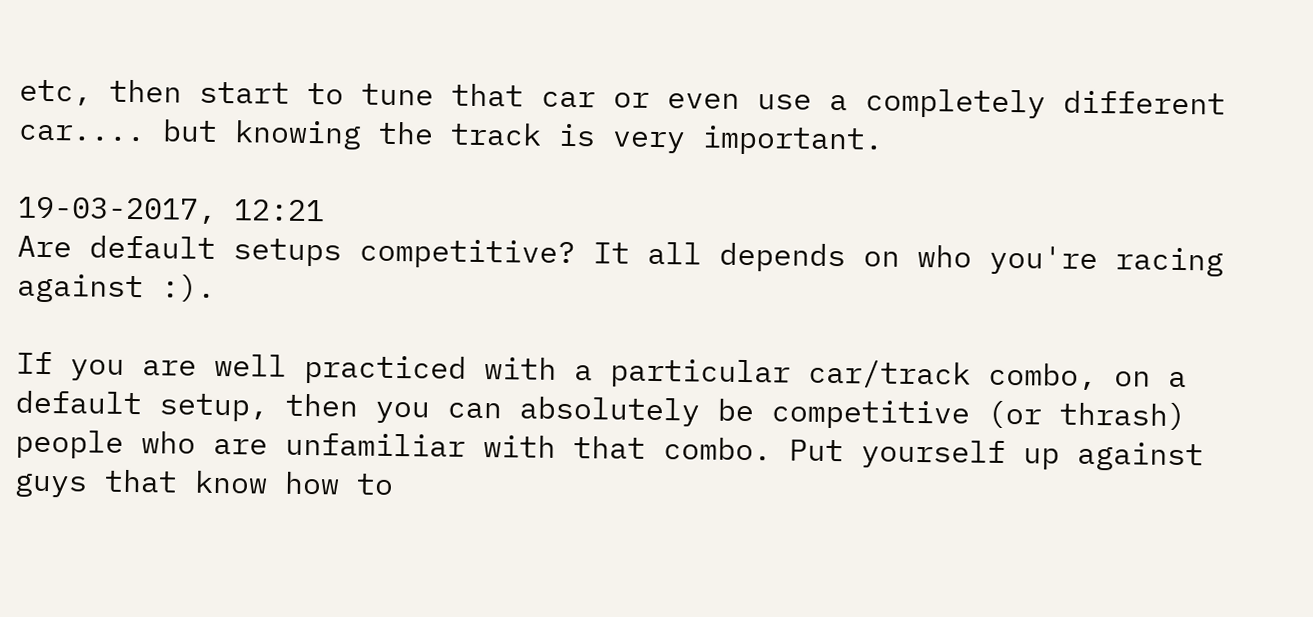etc, then start to tune that car or even use a completely different car.... but knowing the track is very important.

19-03-2017, 12:21
Are default setups competitive? It all depends on who you're racing against :).

If you are well practiced with a particular car/track combo, on a default setup, then you can absolutely be competitive (or thrash) people who are unfamiliar with that combo. Put yourself up against guys that know how to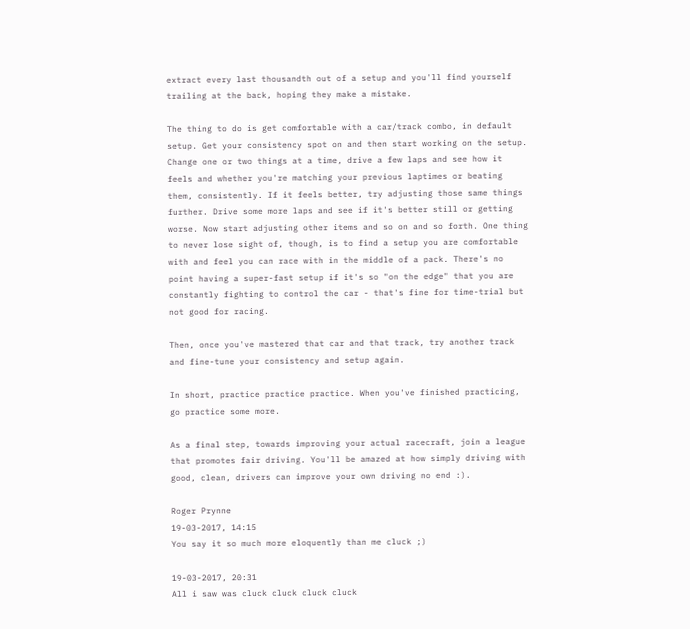extract every last thousandth out of a setup and you'll find yourself trailing at the back, hoping they make a mistake.

The thing to do is get comfortable with a car/track combo, in default setup. Get your consistency spot on and then start working on the setup. Change one or two things at a time, drive a few laps and see how it feels and whether you're matching your previous laptimes or beating them, consistently. If it feels better, try adjusting those same things further. Drive some more laps and see if it's better still or getting worse. Now start adjusting other items and so on and so forth. One thing to never lose sight of, though, is to find a setup you are comfortable with and feel you can race with in the middle of a pack. There's no point having a super-fast setup if it's so "on the edge" that you are constantly fighting to control the car - that's fine for time-trial but not good for racing.

Then, once you've mastered that car and that track, try another track and fine-tune your consistency and setup again.

In short, practice practice practice. When you've finished practicing, go practice some more.

As a final step, towards improving your actual racecraft, join a league that promotes fair driving. You'll be amazed at how simply driving with good, clean, drivers can improve your own driving no end :).

Roger Prynne
19-03-2017, 14:15
You say it so much more eloquently than me cluck ;)

19-03-2017, 20:31
All i saw was cluck cluck cluck cluck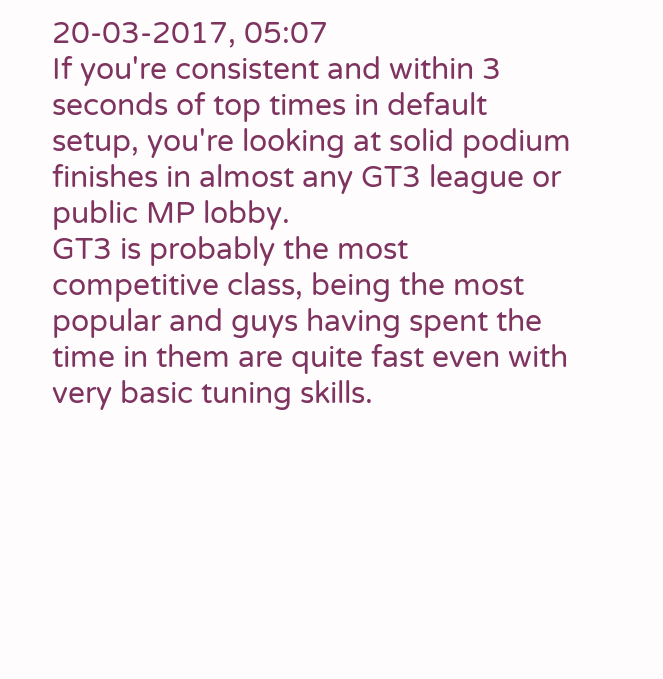20-03-2017, 05:07
If you're consistent and within 3 seconds of top times in default setup, you're looking at solid podium finishes in almost any GT3 league or public MP lobby.
GT3 is probably the most competitive class, being the most popular and guys having spent the time in them are quite fast even with very basic tuning skills.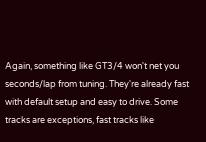Again, something like GT3/4 won't net you seconds/lap from tuning. They're already fast with default setup and easy to drive. Some tracks are exceptions, fast tracks like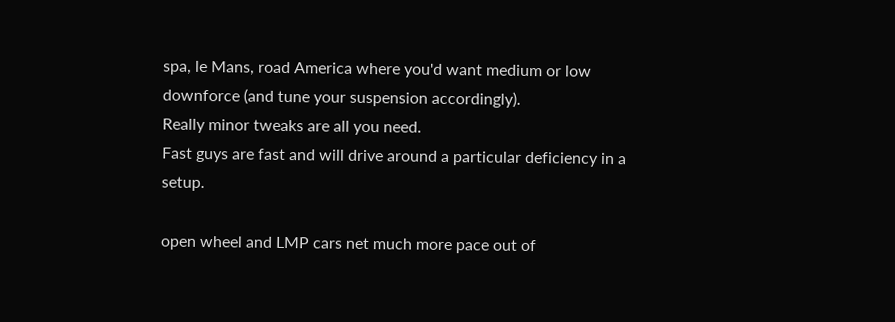spa, le Mans, road America where you'd want medium or low downforce (and tune your suspension accordingly).
Really minor tweaks are all you need.
Fast guys are fast and will drive around a particular deficiency in a setup.

open wheel and LMP cars net much more pace out of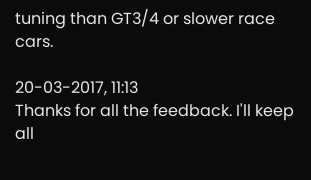tuning than GT3/4 or slower race cars.

20-03-2017, 11:13
Thanks for all the feedback. I'll keep all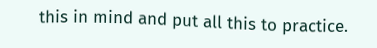this in mind and put all this to practice.